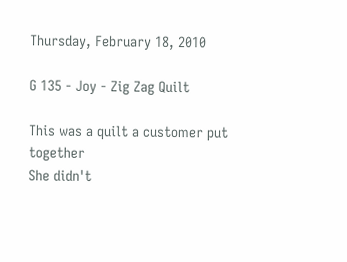Thursday, February 18, 2010

G 135 - Joy - Zig Zag Quilt

This was a quilt a customer put together
She didn't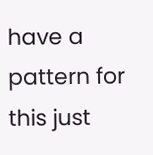have a pattern for this just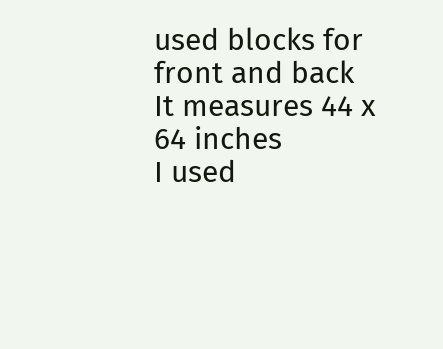used blocks for front and back
It measures 44 x 64 inches
I used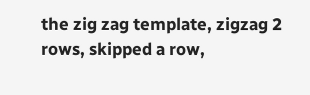the zig zag template, zigzag 2 rows, skipped a row,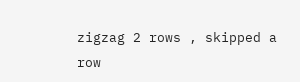zigzag 2 rows , skipped a row